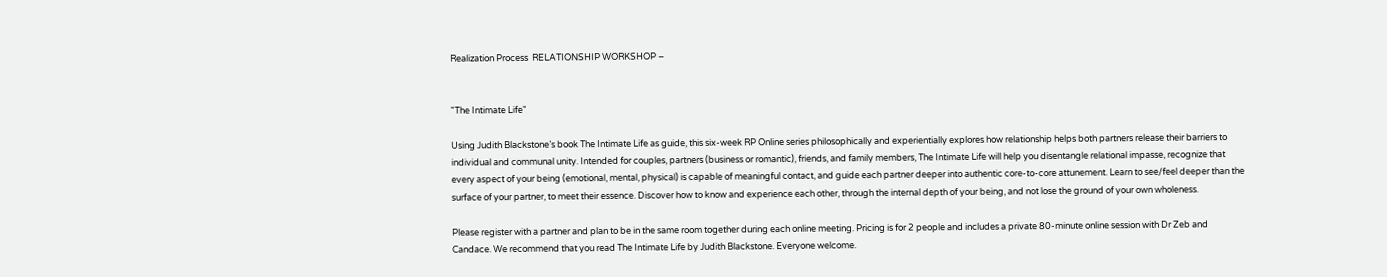Realization Process  RELATIONSHIP WORKSHOP –


"The Intimate Life"

Using Judith Blackstone’s book The Intimate Life as guide, this six-week RP Online series philosophically and experientially explores how relationship helps both partners release their barriers to individual and communal unity. Intended for couples, partners (business or romantic), friends, and family members, The Intimate Life will help you disentangle relational impasse, recognize that every aspect of your being (emotional, mental, physical) is capable of meaningful contact, and guide each partner deeper into authentic core-to-core attunement. Learn to see/feel deeper than the surface of your partner, to meet their essence. Discover how to know and experience each other, through the internal depth of your being, and not lose the ground of your own wholeness.

Please register with a partner and plan to be in the same room together during each online meeting. Pricing is for 2 people and includes a private 80-minute online session with Dr Zeb and Candace. We recommend that you read The Intimate Life by Judith Blackstone. Everyone welcome.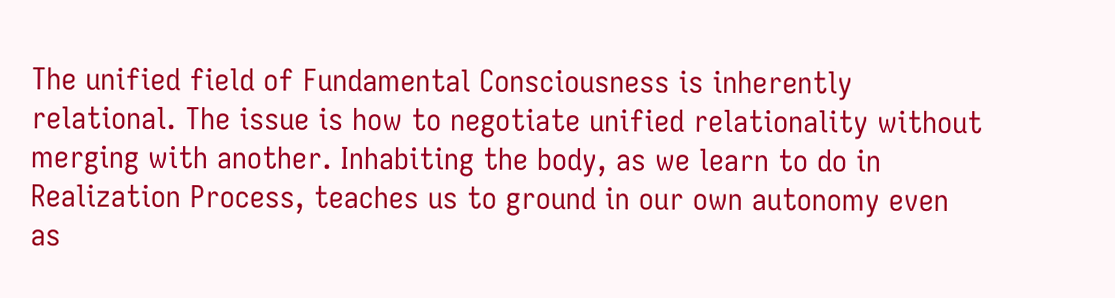The unified field of Fundamental Consciousness is inherently relational. The issue is how to negotiate unified relationality without merging with another. Inhabiting the body, as we learn to do in Realization Process, teaches us to ground in our own autonomy even as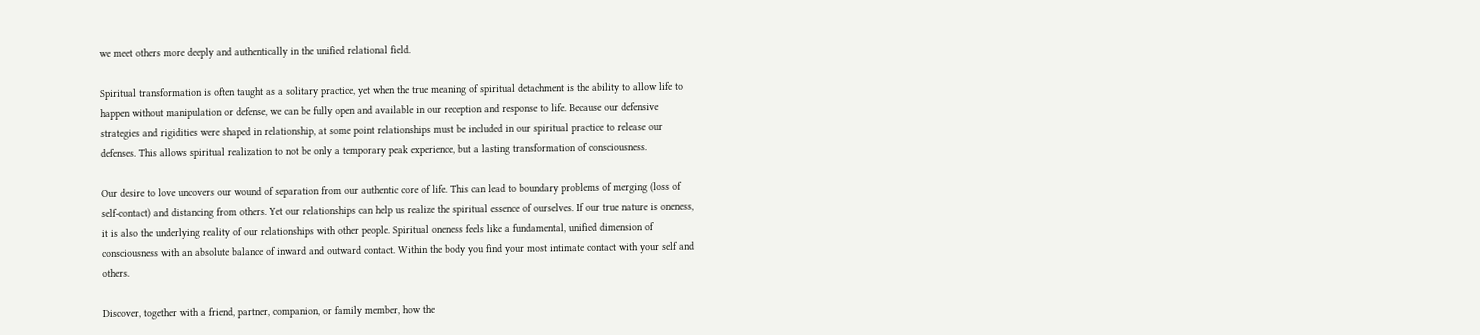we meet others more deeply and authentically in the unified relational field.

Spiritual transformation is often taught as a solitary practice, yet when the true meaning of spiritual detachment is the ability to allow life to happen without manipulation or defense, we can be fully open and available in our reception and response to life. Because our defensive strategies and rigidities were shaped in relationship, at some point relationships must be included in our spiritual practice to release our defenses. This allows spiritual realization to not be only a temporary peak experience, but a lasting transformation of consciousness.

Our desire to love uncovers our wound of separation from our authentic core of life. This can lead to boundary problems of merging (loss of self-contact) and distancing from others. Yet our relationships can help us realize the spiritual essence of ourselves. If our true nature is oneness, it is also the underlying reality of our relationships with other people. Spiritual oneness feels like a fundamental, unified dimension of consciousness with an absolute balance of inward and outward contact. Within the body you find your most intimate contact with your self and others.

Discover, together with a friend, partner, companion, or family member, how the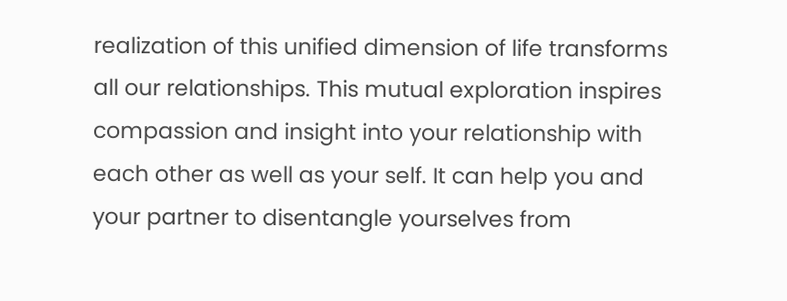realization of this unified dimension of life transforms all our relationships. This mutual exploration inspires compassion and insight into your relationship with each other as well as your self. It can help you and your partner to disentangle yourselves from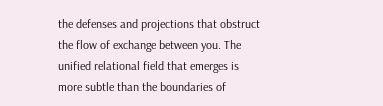the defenses and projections that obstruct the flow of exchange between you. The unified relational field that emerges is more subtle than the boundaries of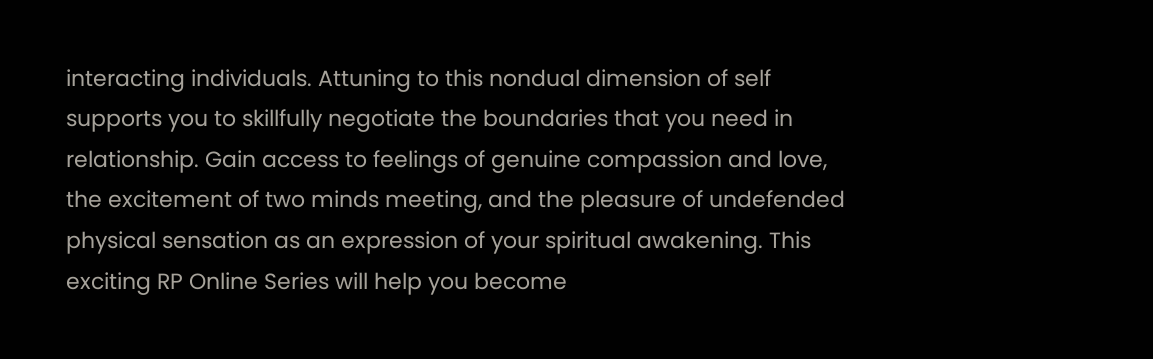interacting individuals. Attuning to this nondual dimension of self supports you to skillfully negotiate the boundaries that you need in relationship. Gain access to feelings of genuine compassion and love, the excitement of two minds meeting, and the pleasure of undefended physical sensation as an expression of your spiritual awakening. This exciting RP Online Series will help you become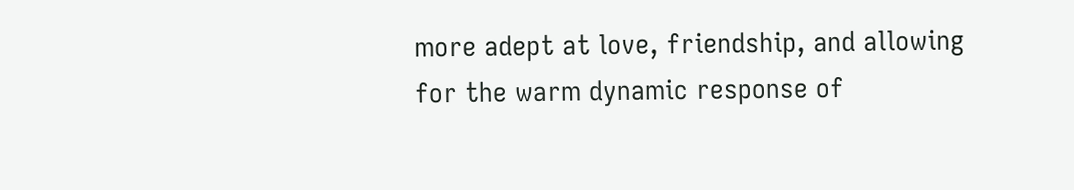more adept at love, friendship, and allowing for the warm dynamic response of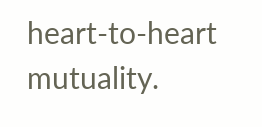heart-to-heart mutuality.